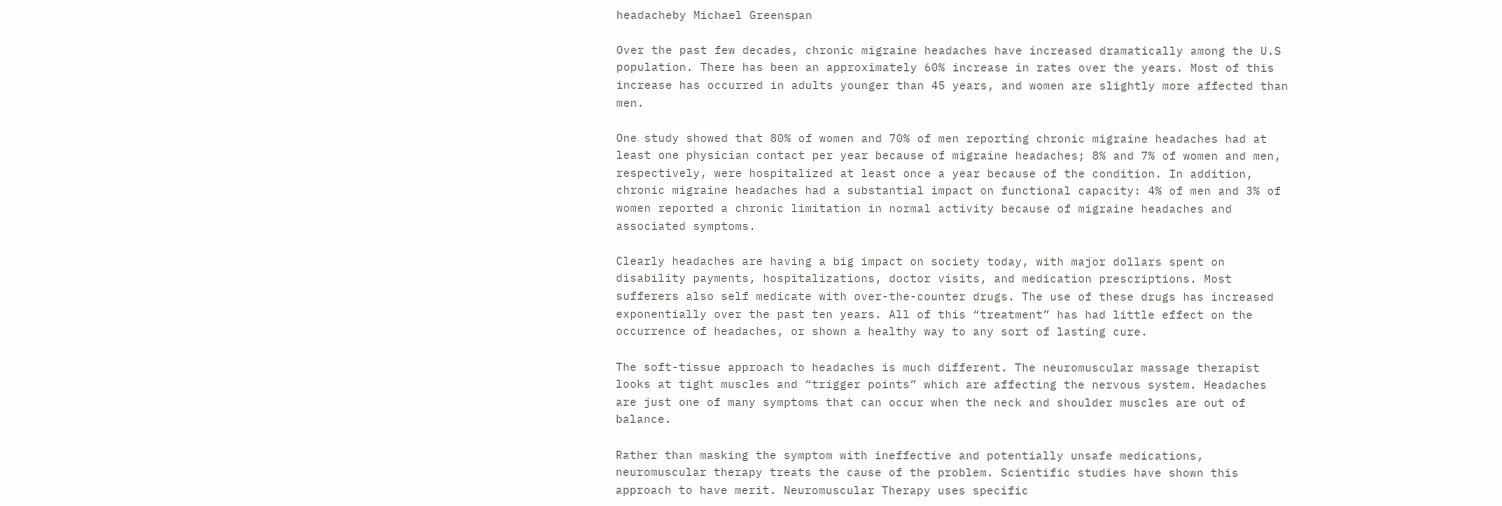headacheby Michael Greenspan

Over the past few decades, chronic migraine headaches have increased dramatically among the U.S population. There has been an approximately 60% increase in rates over the years. Most of this increase has occurred in adults younger than 45 years, and women are slightly more affected than men.

One study showed that 80% of women and 70% of men reporting chronic migraine headaches had at least one physician contact per year because of migraine headaches; 8% and 7% of women and men, respectively, were hospitalized at least once a year because of the condition. In addition, chronic migraine headaches had a substantial impact on functional capacity: 4% of men and 3% of women reported a chronic limitation in normal activity because of migraine headaches and associated symptoms.

Clearly headaches are having a big impact on society today, with major dollars spent on disability payments, hospitalizations, doctor visits, and medication prescriptions. Most sufferers also self medicate with over-the-counter drugs. The use of these drugs has increased exponentially over the past ten years. All of this “treatment” has had little effect on the occurrence of headaches, or shown a healthy way to any sort of lasting cure.

The soft-tissue approach to headaches is much different. The neuromuscular massage therapist looks at tight muscles and “trigger points” which are affecting the nervous system. Headaches are just one of many symptoms that can occur when the neck and shoulder muscles are out of balance.

Rather than masking the symptom with ineffective and potentially unsafe medications, neuromuscular therapy treats the cause of the problem. Scientific studies have shown this approach to have merit. Neuromuscular Therapy uses specific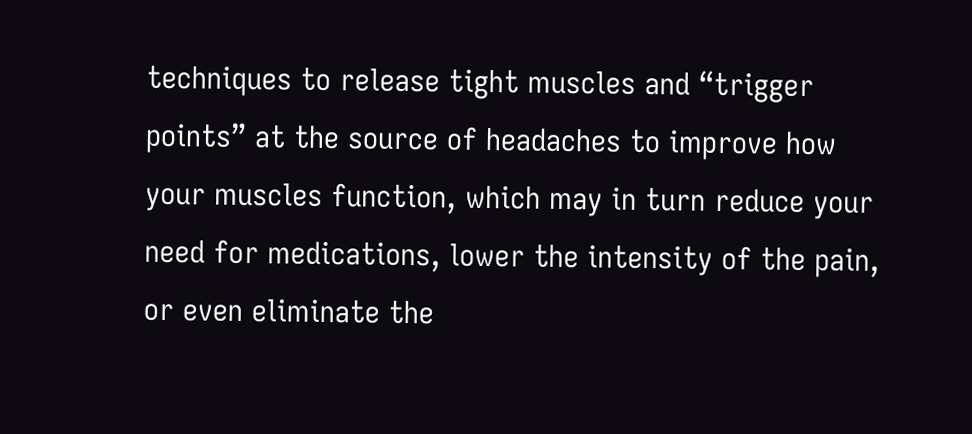techniques to release tight muscles and “trigger points” at the source of headaches to improve how your muscles function, which may in turn reduce your need for medications, lower the intensity of the pain, or even eliminate the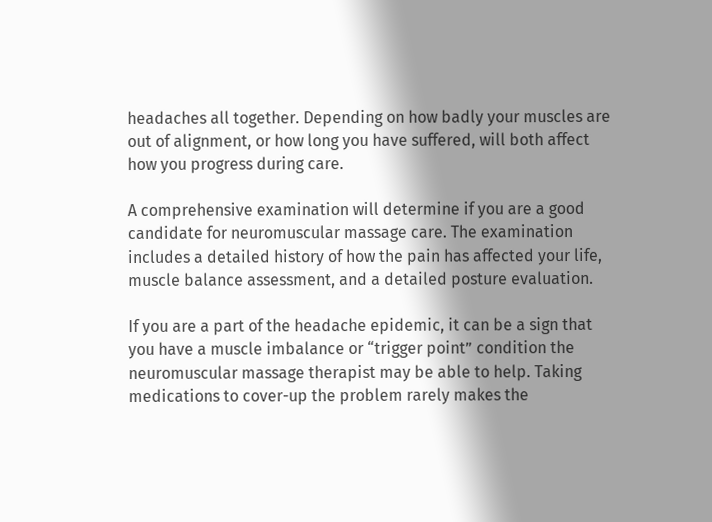headaches all together. Depending on how badly your muscles are out of alignment, or how long you have suffered, will both affect how you progress during care.

A comprehensive examination will determine if you are a good candidate for neuromuscular massage care. The examination includes a detailed history of how the pain has affected your life, muscle balance assessment, and a detailed posture evaluation.

If you are a part of the headache epidemic, it can be a sign that you have a muscle imbalance or “trigger point” condition the neuromuscular massage therapist may be able to help. Taking medications to cover-up the problem rarely makes the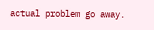actual problem go away.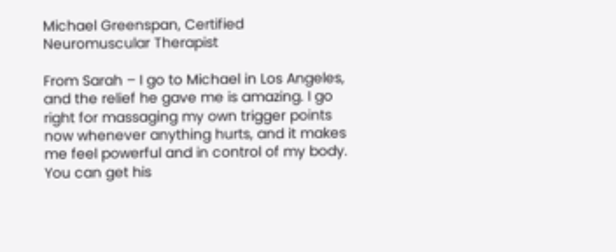Michael Greenspan, Certified Neuromuscular Therapist

From Sarah – I go to Michael in Los Angeles, and the relief he gave me is amazing. I go right for massaging my own trigger points now whenever anything hurts, and it makes me feel powerful and in control of my body. You can get his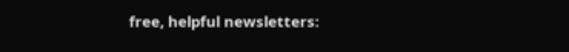free, helpful newsletters: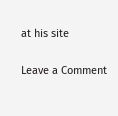at his site

Leave a Comment